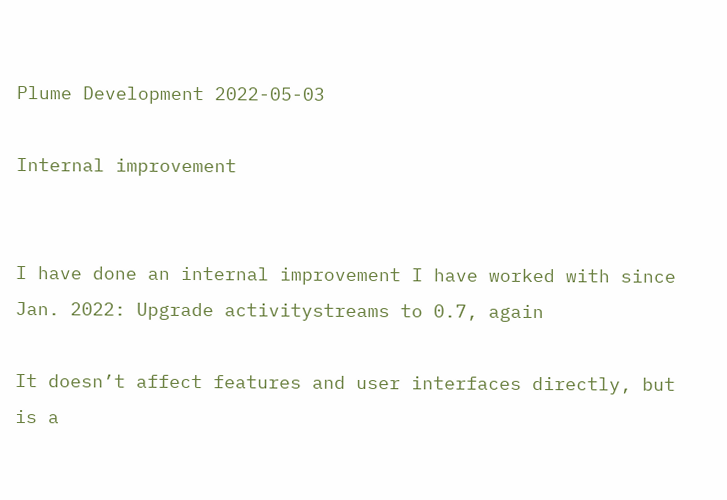Plume Development 2022-05-03

Internal improvement


I have done an internal improvement I have worked with since Jan. 2022: Upgrade activitystreams to 0.7, again

It doesn’t affect features and user interfaces directly, but is a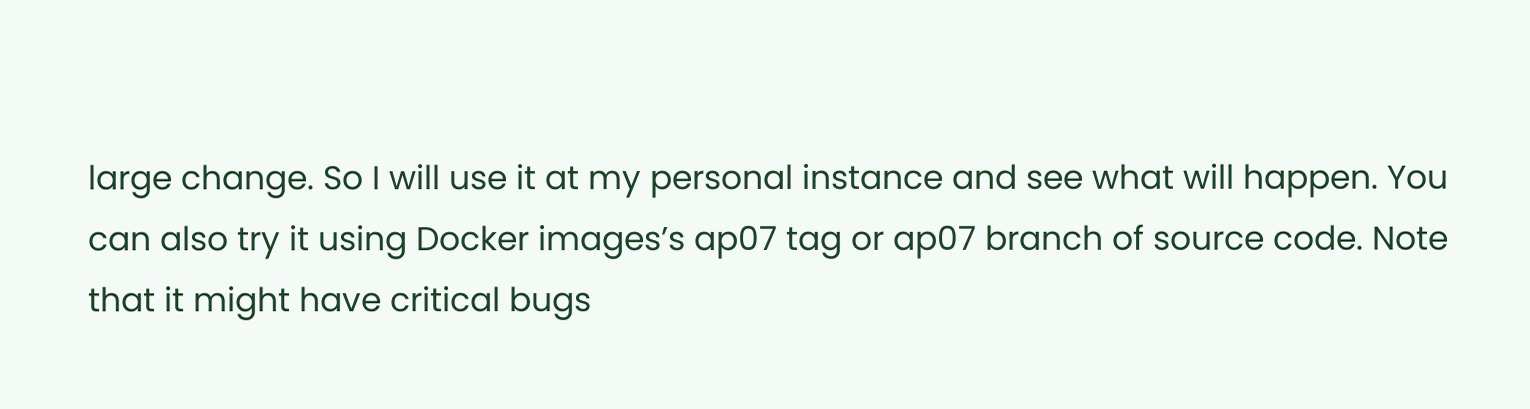large change. So I will use it at my personal instance and see what will happen. You can also try it using Docker images’s ap07 tag or ap07 branch of source code. Note that it might have critical bugs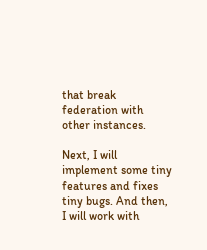that break federation with other instances.

Next, I will implement some tiny features and fixes tiny bugs. And then, I will work with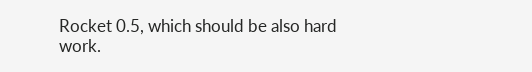Rocket 0.5, which should be also hard work.